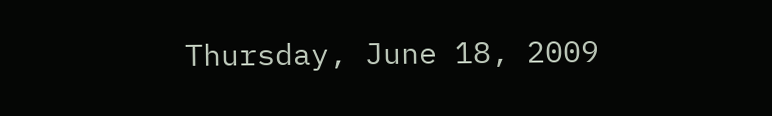Thursday, June 18, 2009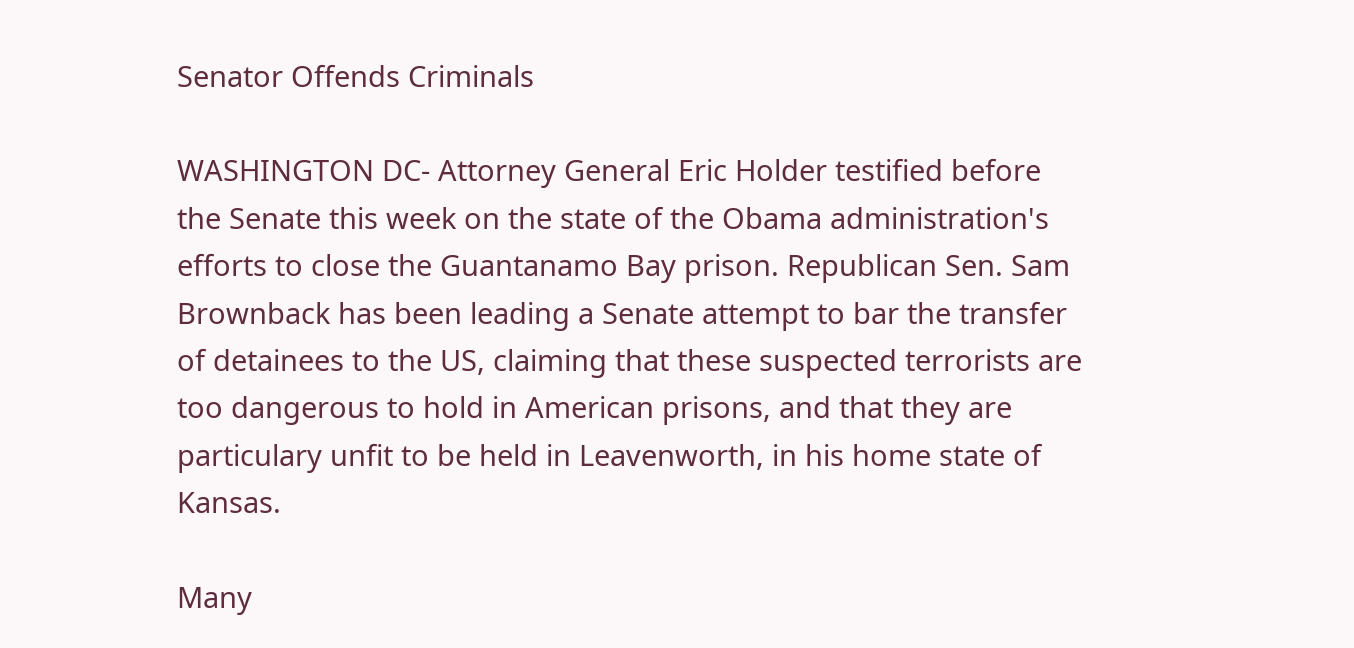Senator Offends Criminals

WASHINGTON DC- Attorney General Eric Holder testified before the Senate this week on the state of the Obama administration's efforts to close the Guantanamo Bay prison. Republican Sen. Sam Brownback has been leading a Senate attempt to bar the transfer of detainees to the US, claiming that these suspected terrorists are too dangerous to hold in American prisons, and that they are particulary unfit to be held in Leavenworth, in his home state of Kansas.

Many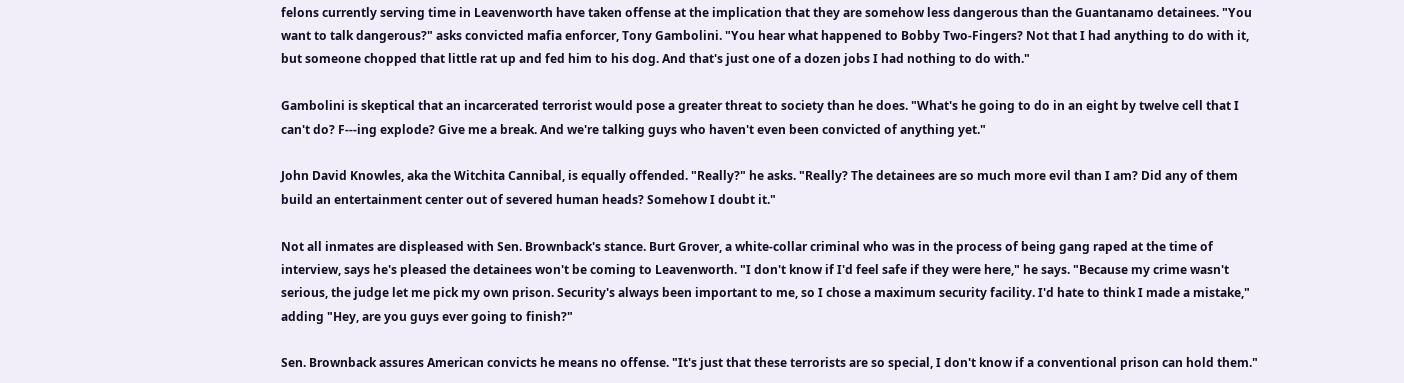felons currently serving time in Leavenworth have taken offense at the implication that they are somehow less dangerous than the Guantanamo detainees. "You want to talk dangerous?" asks convicted mafia enforcer, Tony Gambolini. "You hear what happened to Bobby Two-Fingers? Not that I had anything to do with it, but someone chopped that little rat up and fed him to his dog. And that's just one of a dozen jobs I had nothing to do with."

Gambolini is skeptical that an incarcerated terrorist would pose a greater threat to society than he does. "What's he going to do in an eight by twelve cell that I can't do? F---ing explode? Give me a break. And we're talking guys who haven't even been convicted of anything yet."

John David Knowles, aka the Witchita Cannibal, is equally offended. "Really?" he asks. "Really? The detainees are so much more evil than I am? Did any of them build an entertainment center out of severed human heads? Somehow I doubt it."

Not all inmates are displeased with Sen. Brownback's stance. Burt Grover, a white-collar criminal who was in the process of being gang raped at the time of interview, says he's pleased the detainees won't be coming to Leavenworth. "I don't know if I'd feel safe if they were here," he says. "Because my crime wasn't serious, the judge let me pick my own prison. Security's always been important to me, so I chose a maximum security facility. I'd hate to think I made a mistake," adding "Hey, are you guys ever going to finish?"

Sen. Brownback assures American convicts he means no offense. "It's just that these terrorists are so special, I don't know if a conventional prison can hold them."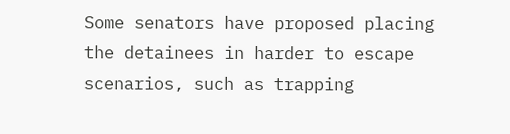Some senators have proposed placing the detainees in harder to escape scenarios, such as trapping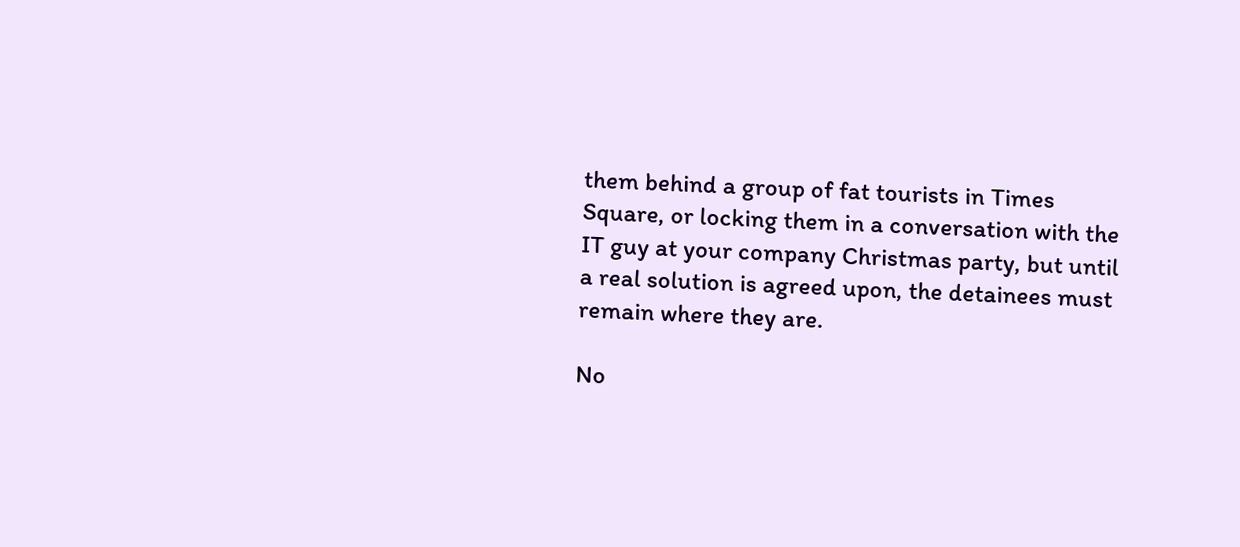them behind a group of fat tourists in Times Square, or locking them in a conversation with the IT guy at your company Christmas party, but until a real solution is agreed upon, the detainees must remain where they are.

No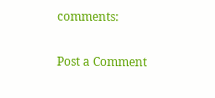comments:

Post a Comment